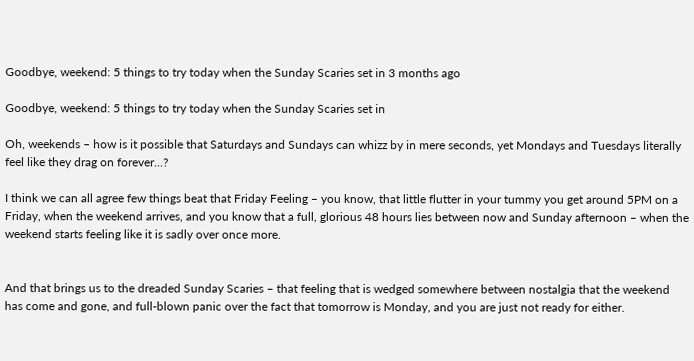Goodbye, weekend: 5 things to try today when the Sunday Scaries set in 3 months ago

Goodbye, weekend: 5 things to try today when the Sunday Scaries set in

Oh, weekends – how is it possible that Saturdays and Sundays can whizz by in mere seconds, yet Mondays and Tuesdays literally feel like they drag on forever...?

I think we can all agree few things beat that Friday Feeling – you know, that little flutter in your tummy you get around 5PM on a Friday, when the weekend arrives, and you know that a full, glorious 48 hours lies between now and Sunday afternoon – when the weekend starts feeling like it is sadly over once more.


And that brings us to the dreaded Sunday Scaries – that feeling that is wedged somewhere between nostalgia that the weekend has come and gone, and full-blown panic over the fact that tomorrow is Monday, and you are just not ready for either.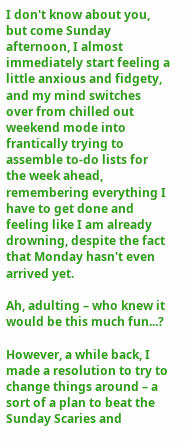I don't know about you, but come Sunday afternoon, I almost immediately start feeling a little anxious and fidgety, and my mind switches over from chilled out weekend mode into frantically trying to assemble to-do lists for the week ahead, remembering everything I have to get done and feeling like I am already drowning, despite the fact that Monday hasn't even arrived yet.

Ah, adulting – who knew it would be this much fun...?

However, a while back, I made a resolution to try to change things around – a sort of a plan to beat the Sunday Scaries and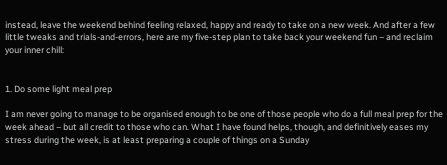instead, leave the weekend behind feeling relaxed, happy and ready to take on a new week. And after a few little tweaks and trials-and-errors, here are my five-step plan to take back your weekend fun – and reclaim your inner chill:


1. Do some light meal prep

I am never going to manage to be organised enough to be one of those people who do a full meal prep for the week ahead – but all credit to those who can. What I have found helps, though, and definitively eases my stress during the week, is at least preparing a couple of things on a Sunday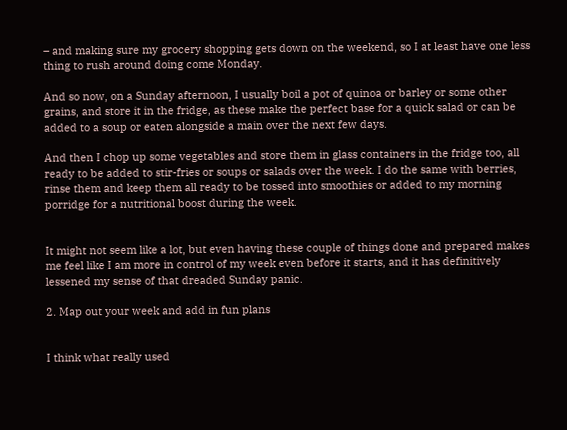– and making sure my grocery shopping gets down on the weekend, so I at least have one less thing to rush around doing come Monday.

And so now, on a Sunday afternoon, I usually boil a pot of quinoa or barley or some other grains, and store it in the fridge, as these make the perfect base for a quick salad or can be added to a soup or eaten alongside a main over the next few days.

And then I chop up some vegetables and store them in glass containers in the fridge too, all ready to be added to stir-fries or soups or salads over the week. I do the same with berries, rinse them and keep them all ready to be tossed into smoothies or added to my morning porridge for a nutritional boost during the week.


It might not seem like a lot, but even having these couple of things done and prepared makes me feel like I am more in control of my week even before it starts, and it has definitively lessened my sense of that dreaded Sunday panic.

2. Map out your week and add in fun plans


I think what really used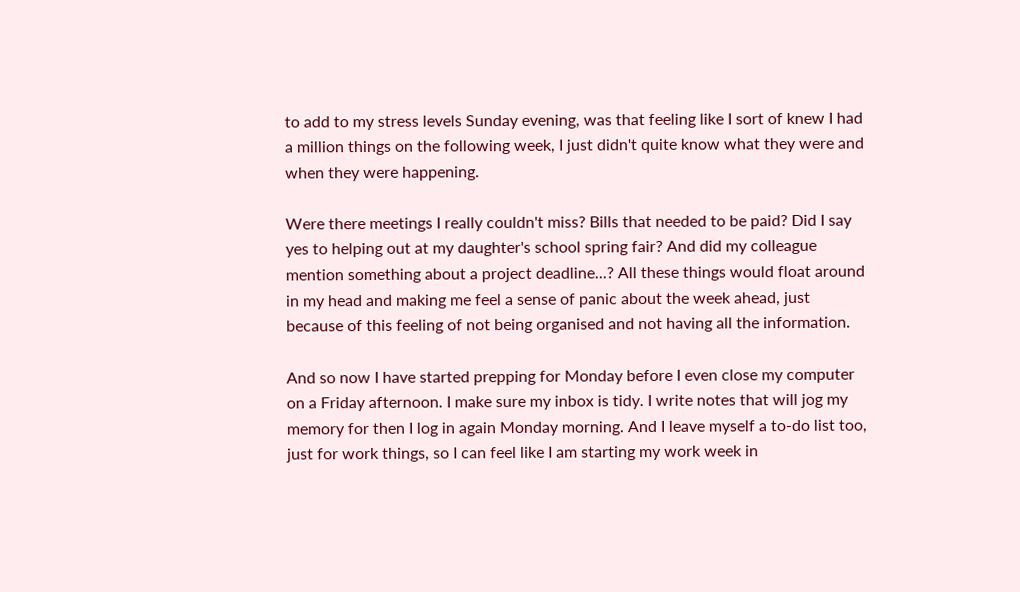to add to my stress levels Sunday evening, was that feeling like I sort of knew I had a million things on the following week, I just didn't quite know what they were and when they were happening.

Were there meetings I really couldn't miss? Bills that needed to be paid? Did I say yes to helping out at my daughter's school spring fair? And did my colleague mention something about a project deadline...? All these things would float around in my head and making me feel a sense of panic about the week ahead, just because of this feeling of not being organised and not having all the information.

And so now I have started prepping for Monday before I even close my computer on a Friday afternoon. I make sure my inbox is tidy. I write notes that will jog my memory for then I log in again Monday morning. And I leave myself a to-do list too, just for work things, so I can feel like I am starting my work week in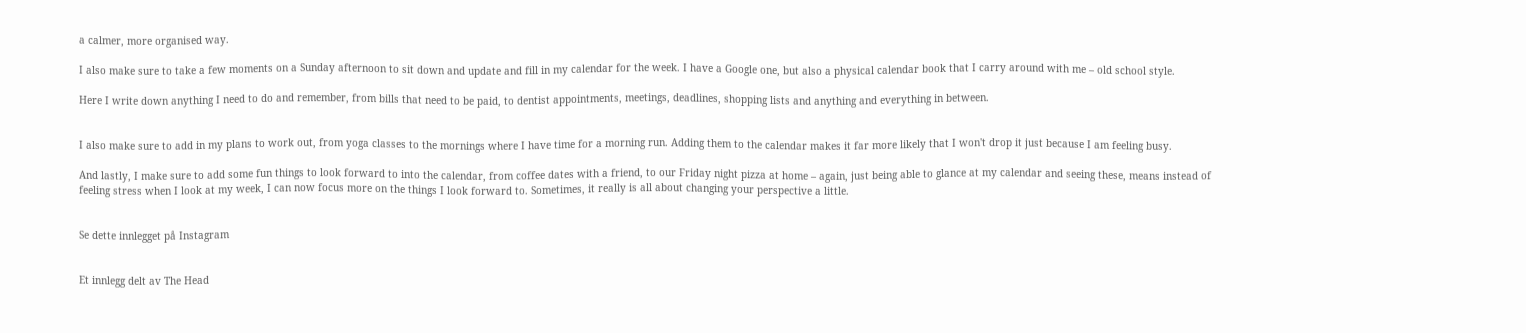a calmer, more organised way.

I also make sure to take a few moments on a Sunday afternoon to sit down and update and fill in my calendar for the week. I have a Google one, but also a physical calendar book that I carry around with me – old school style.

Here I write down anything I need to do and remember, from bills that need to be paid, to dentist appointments, meetings, deadlines, shopping lists and anything and everything in between.


I also make sure to add in my plans to work out, from yoga classes to the mornings where I have time for a morning run. Adding them to the calendar makes it far more likely that I won't drop it just because I am feeling busy.

And lastly, I make sure to add some fun things to look forward to into the calendar, from coffee dates with a friend, to our Friday night pizza at home – again, just being able to glance at my calendar and seeing these, means instead of feeling stress when I look at my week, I can now focus more on the things I look forward to. Sometimes, it really is all about changing your perspective a little.


Se dette innlegget på Instagram


Et innlegg delt av The Head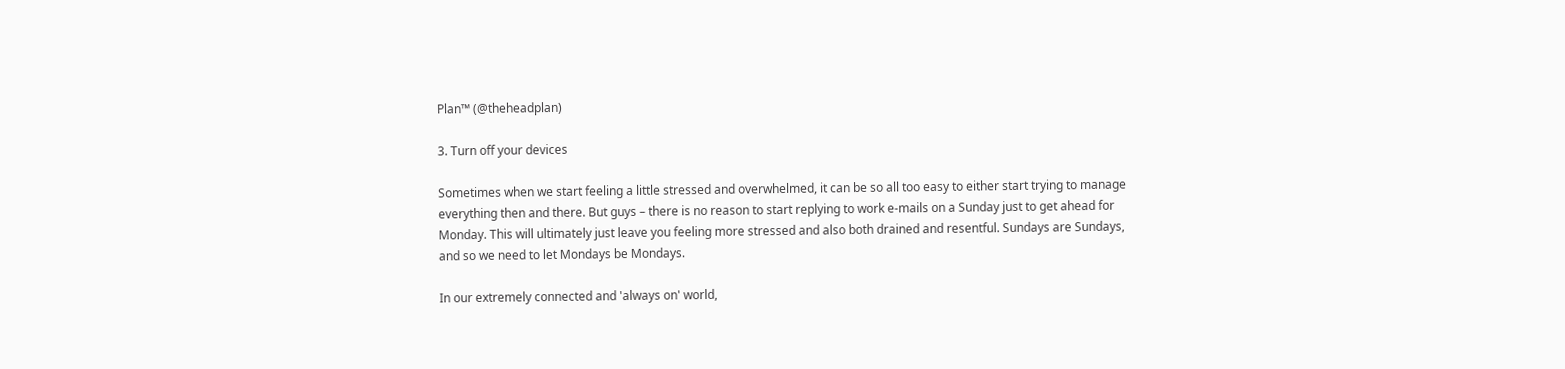Plan™ (@theheadplan)

3. Turn off your devices

Sometimes when we start feeling a little stressed and overwhelmed, it can be so all too easy to either start trying to manage everything then and there. But guys – there is no reason to start replying to work e-mails on a Sunday just to get ahead for Monday. This will ultimately just leave you feeling more stressed and also both drained and resentful. Sundays are Sundays, and so we need to let Mondays be Mondays.

In our extremely connected and 'always on' world,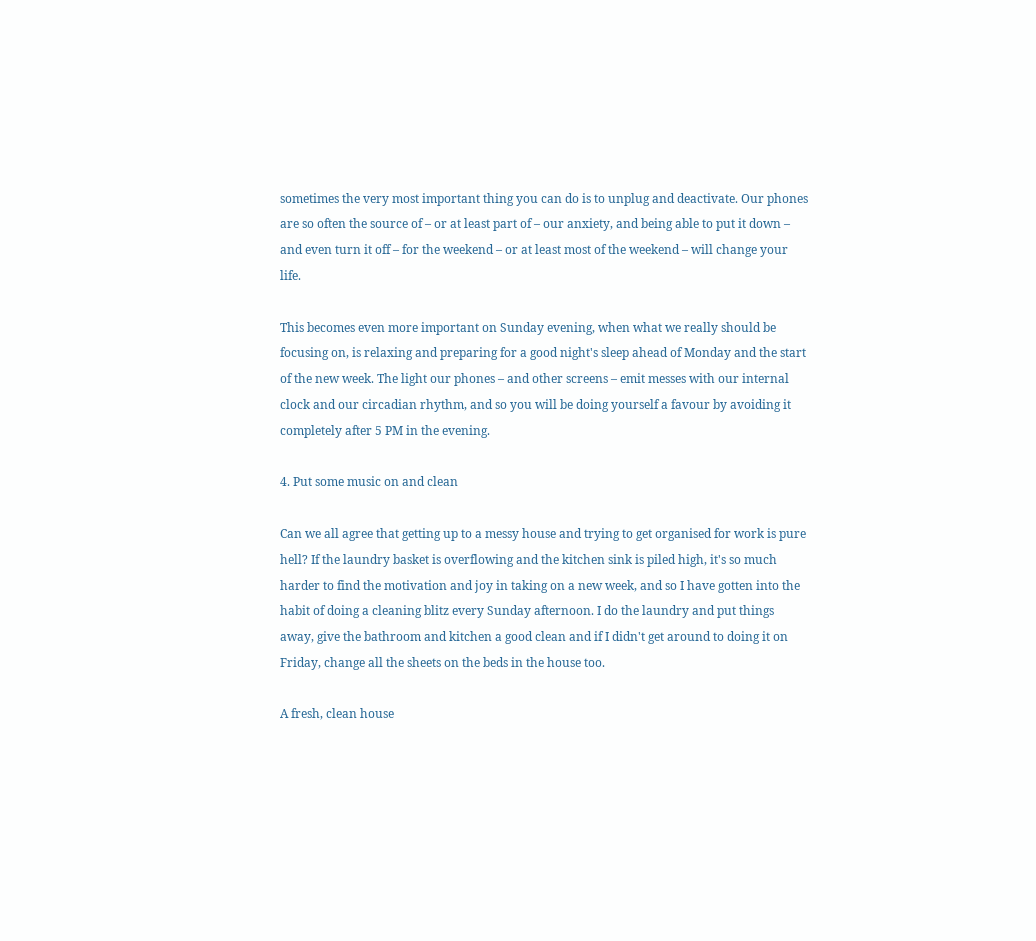sometimes the very most important thing you can do is to unplug and deactivate. Our phones are so often the source of – or at least part of – our anxiety, and being able to put it down – and even turn it off – for the weekend – or at least most of the weekend – will change your life.

This becomes even more important on Sunday evening, when what we really should be focusing on, is relaxing and preparing for a good night's sleep ahead of Monday and the start of the new week. The light our phones – and other screens – emit messes with our internal clock and our circadian rhythm, and so you will be doing yourself a favour by avoiding it completely after 5 PM in the evening.

4. Put some music on and clean

Can we all agree that getting up to a messy house and trying to get organised for work is pure hell? If the laundry basket is overflowing and the kitchen sink is piled high, it's so much harder to find the motivation and joy in taking on a new week, and so I have gotten into the habit of doing a cleaning blitz every Sunday afternoon. I do the laundry and put things away, give the bathroom and kitchen a good clean and if I didn't get around to doing it on Friday, change all the sheets on the beds in the house too.

A fresh, clean house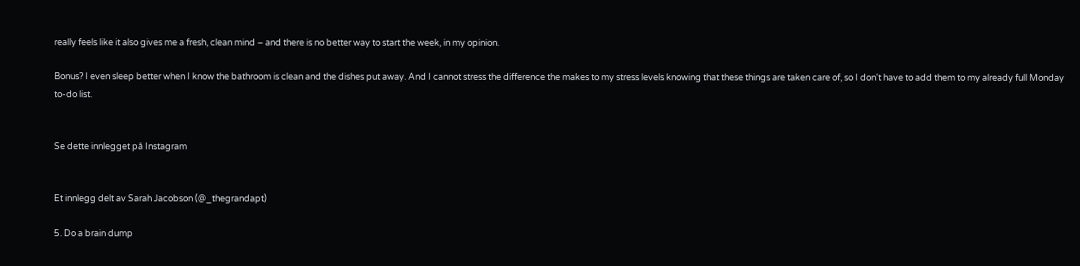really feels like it also gives me a fresh, clean mind – and there is no better way to start the week, in my opinion.

Bonus? I even sleep better when I know the bathroom is clean and the dishes put away. And I cannot stress the difference the makes to my stress levels knowing that these things are taken care of, so I don't have to add them to my already full Monday to-do list.


Se dette innlegget på Instagram


Et innlegg delt av Sarah Jacobson (@_thegrandapt)

5. Do a brain dump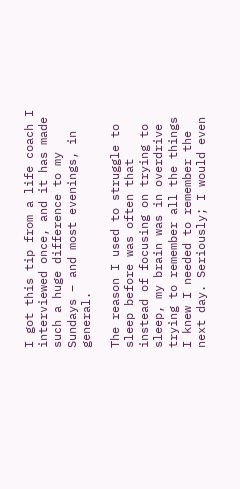I got this tip from a life coach I interviewed once, and it has made such a huge difference to my Sundays – and most evenings, in general.

The reason I used to struggle to sleep before was often that instead of focusing on trying to sleep, my brain was in overdrive trying to remember all the things I knew I needed to remember the next day. Seriously; I would even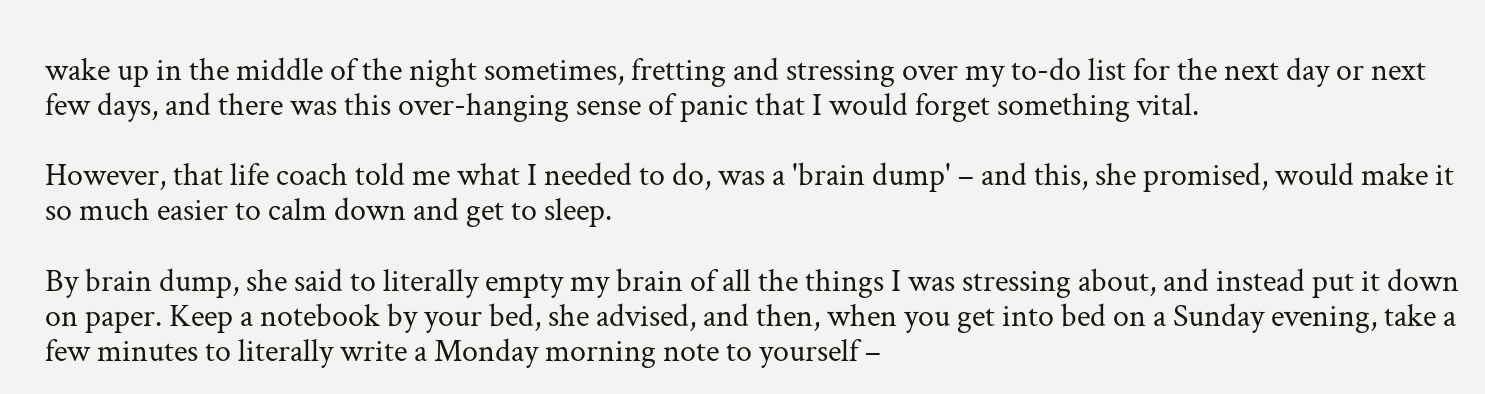wake up in the middle of the night sometimes, fretting and stressing over my to-do list for the next day or next few days, and there was this over-hanging sense of panic that I would forget something vital.

However, that life coach told me what I needed to do, was a 'brain dump' – and this, she promised, would make it so much easier to calm down and get to sleep.

By brain dump, she said to literally empty my brain of all the things I was stressing about, and instead put it down on paper. Keep a notebook by your bed, she advised, and then, when you get into bed on a Sunday evening, take a few minutes to literally write a Monday morning note to yourself –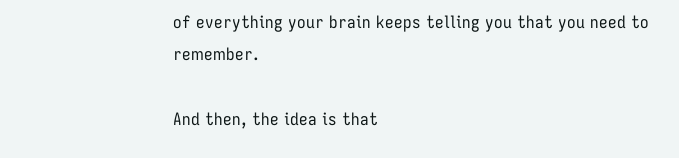of everything your brain keeps telling you that you need to remember.

And then, the idea is that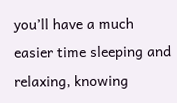you’ll have a much easier time sleeping and relaxing, knowing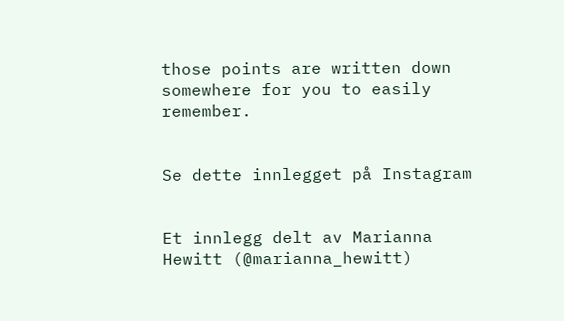those points are written down somewhere for you to easily remember.


Se dette innlegget på Instagram


Et innlegg delt av Marianna Hewitt (@marianna_hewitt)